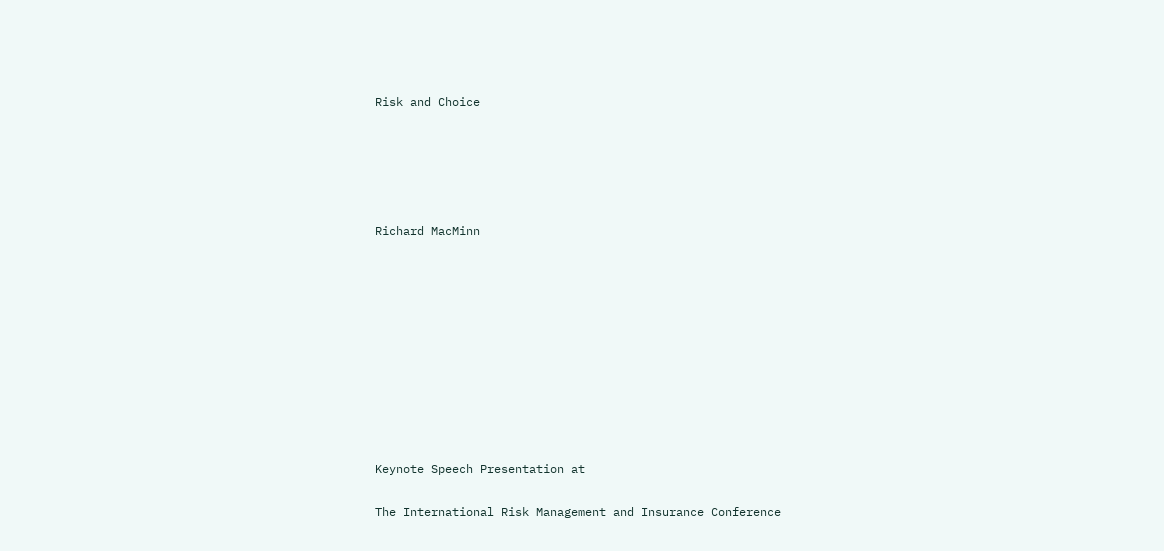Risk and Choice





Richard MacMinn










Keynote Speech Presentation at

The International Risk Management and Insurance Conference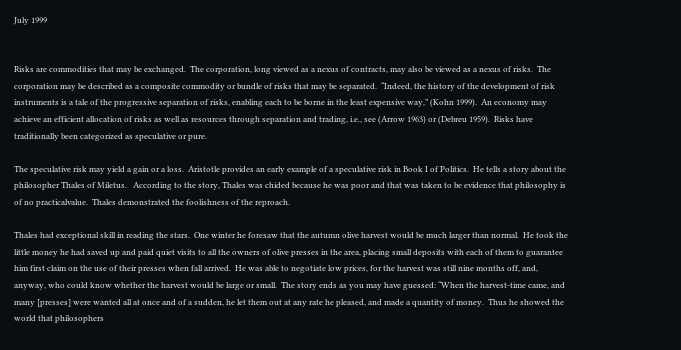July 1999


Risks are commodities that may be exchanged.  The corporation, long viewed as a nexus of contracts, may also be viewed as a nexus of risks.  The corporation may be described as a composite commodity or bundle of risks that may be separated.  “Indeed, the history of the development of risk instruments is a tale of the progressive separation of risks, enabling each to be borne in the least expensive way,” (Kohn 1999).  An economy may achieve an efficient allocation of risks as well as resources through separation and trading, i.e., see (Arrow 1963) or (Debreu 1959).  Risks have traditionally been categorized as speculative or pure.

The speculative risk may yield a gain or a loss.  Aristotle provides an early example of a speculative risk in Book I of Politics.  He tells a story about the philosopher Thales of Miletus.   According to the story, Thales was chided because he was poor and that was taken to be evidence that philosophy is of no practicalvalue.  Thales demonstrated the foolishness of the reproach.

Thales had exceptional skill in reading the stars.  One winter he foresaw that the autumn olive harvest would be much larger than normal.  He took the little money he had saved up and paid quiet visits to all the owners of olive presses in the area, placing small deposits with each of them to guarantee him first claim on the use of their presses when fall arrived.  He was able to negotiate low prices, for the harvest was still nine months off, and, anyway, who could know whether the harvest would be large or small.  The story ends as you may have guessed: “When the harvest-time came, and many [presses] were wanted all at once and of a sudden, he let them out at any rate he pleased, and made a quantity of money.  Thus he showed the world that philosophers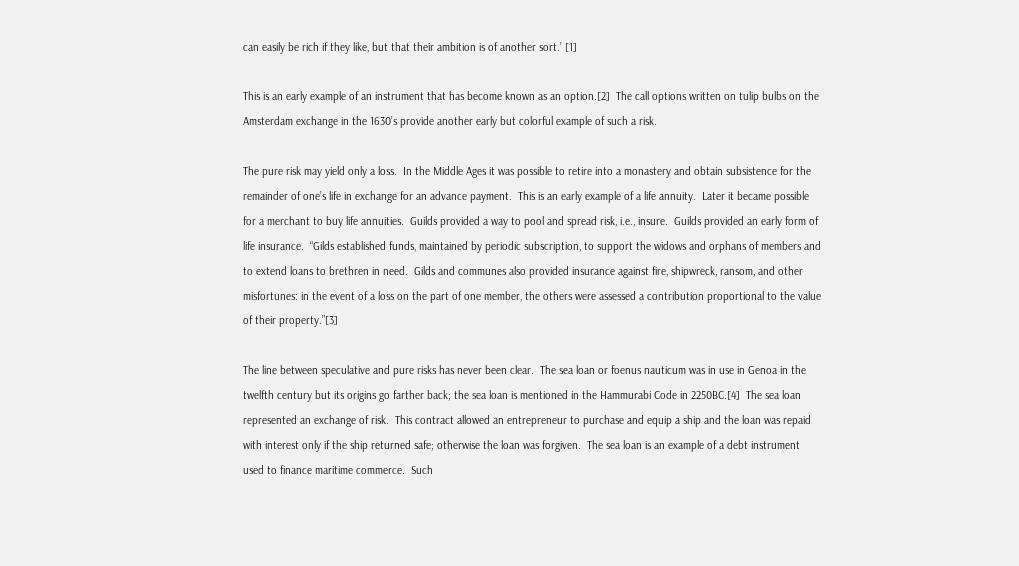can easily be rich if they like, but that their ambition is of another sort.’ [1]

This is an early example of an instrument that has become known as an option.[2]  The call options written on tulip bulbs on the Amsterdam exchange in the 1630’s provide another early but colorful example of such a risk.

The pure risk may yield only a loss.  In the Middle Ages it was possible to retire into a monastery and obtain subsistence for the remainder of one’s life in exchange for an advance payment.  This is an early example of a life annuity.  Later it became possible for a merchant to buy life annuities.  Guilds provided a way to pool and spread risk, i.e., insure.  Guilds provided an early form of life insurance.  “Gilds established funds, maintained by periodic subscription, to support the widows and orphans of members and to extend loans to brethren in need.  Gilds and communes also provided insurance against fire, shipwreck, ransom, and other misfortunes: in the event of a loss on the part of one member, the others were assessed a contribution proportional to the value of their property.”[3]

The line between speculative and pure risks has never been clear.  The sea loan or foenus nauticum was in use in Genoa in the twelfth century but its origins go farther back; the sea loan is mentioned in the Hammurabi Code in 2250BC.[4]  The sea loan represented an exchange of risk.  This contract allowed an entrepreneur to purchase and equip a ship and the loan was repaid with interest only if the ship returned safe; otherwise the loan was forgiven.  The sea loan is an example of a debt instrument used to finance maritime commerce.  Such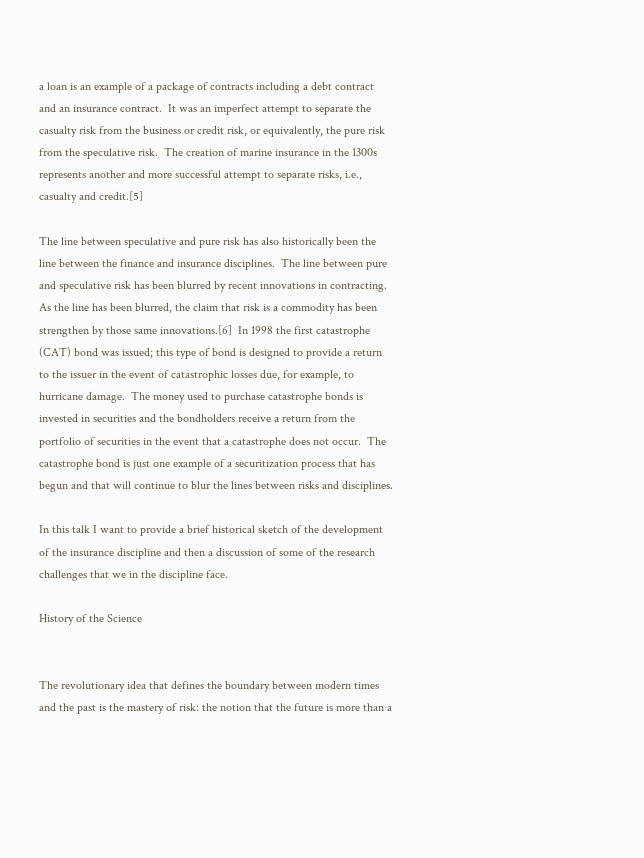a loan is an example of a package of contracts including a debt contract and an insurance contract.  It was an imperfect attempt to separate the casualty risk from the business or credit risk, or equivalently, the pure risk from the speculative risk.  The creation of marine insurance in the 1300s represents another and more successful attempt to separate risks, i.e., casualty and credit.[5]

The line between speculative and pure risk has also historically been the line between the finance and insurance disciplines.  The line between pure and speculative risk has been blurred by recent innovations in contracting.  As the line has been blurred, the claim that risk is a commodity has been strengthen by those same innovations.[6]  In 1998 the first catastrophe (CAT) bond was issued; this type of bond is designed to provide a return to the issuer in the event of catastrophic losses due, for example, to hurricane damage.  The money used to purchase catastrophe bonds is invested in securities and the bondholders receive a return from the portfolio of securities in the event that a catastrophe does not occur.  The catastrophe bond is just one example of a securitization process that has begun and that will continue to blur the lines between risks and disciplines.

In this talk I want to provide a brief historical sketch of the development of the insurance discipline and then a discussion of some of the research challenges that we in the discipline face.

History of the Science


The revolutionary idea that defines the boundary between modern times and the past is the mastery of risk: the notion that the future is more than a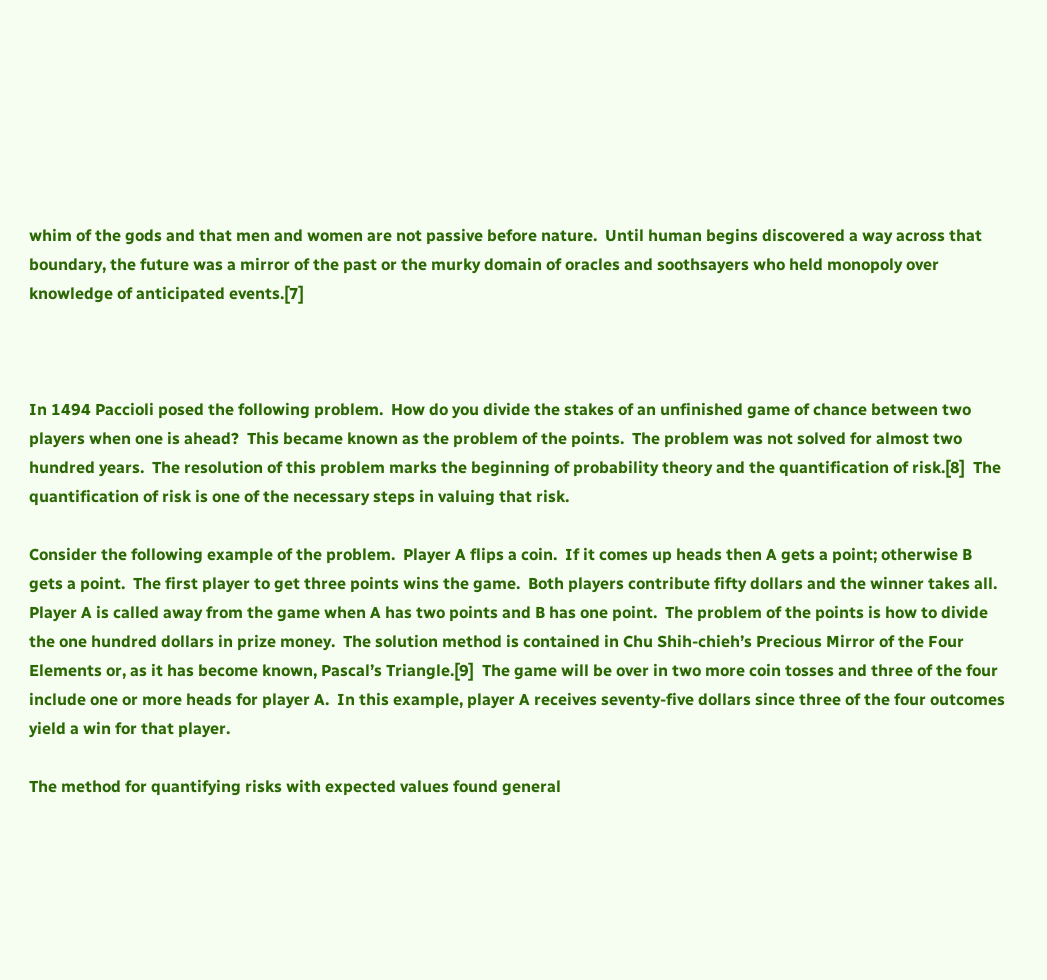whim of the gods and that men and women are not passive before nature.  Until human begins discovered a way across that boundary, the future was a mirror of the past or the murky domain of oracles and soothsayers who held monopoly over knowledge of anticipated events.[7]



In 1494 Paccioli posed the following problem.  How do you divide the stakes of an unfinished game of chance between two players when one is ahead?  This became known as the problem of the points.  The problem was not solved for almost two hundred years.  The resolution of this problem marks the beginning of probability theory and the quantification of risk.[8]  The quantification of risk is one of the necessary steps in valuing that risk.

Consider the following example of the problem.  Player A flips a coin.  If it comes up heads then A gets a point; otherwise B gets a point.  The first player to get three points wins the game.  Both players contribute fifty dollars and the winner takes all.  Player A is called away from the game when A has two points and B has one point.  The problem of the points is how to divide the one hundred dollars in prize money.  The solution method is contained in Chu Shih-chieh’s Precious Mirror of the Four Elements or, as it has become known, Pascal’s Triangle.[9]  The game will be over in two more coin tosses and three of the four include one or more heads for player A.  In this example, player A receives seventy-five dollars since three of the four outcomes yield a win for that player.

The method for quantifying risks with expected values found general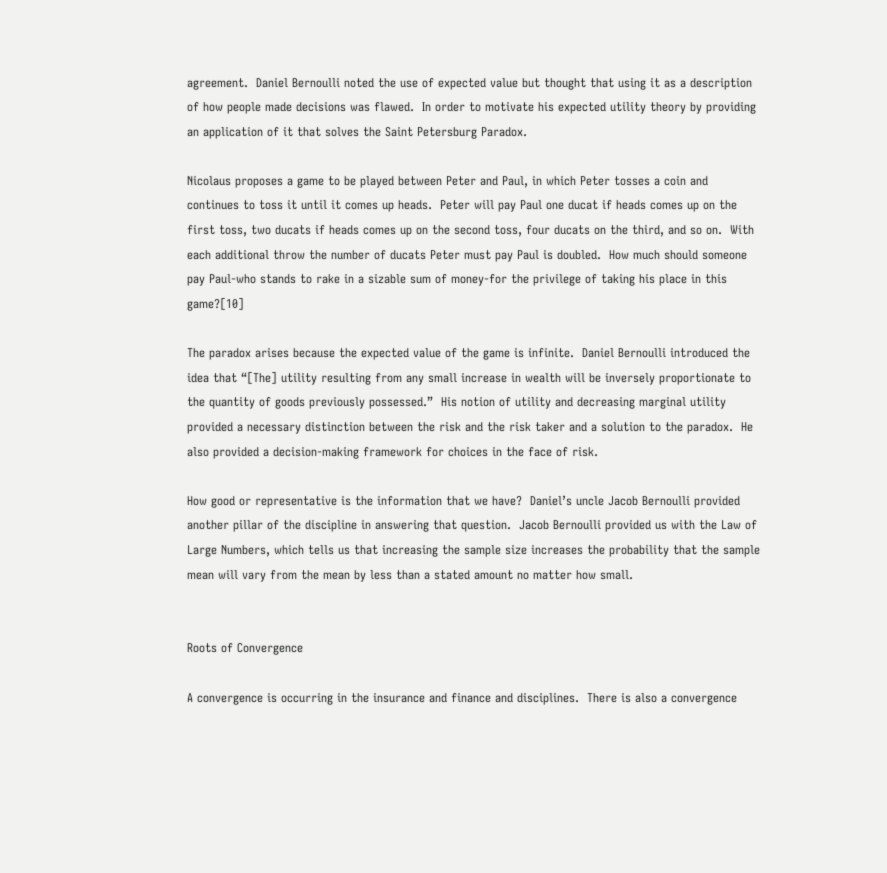agreement.  Daniel Bernoulli noted the use of expected value but thought that using it as a description of how people made decisions was flawed.  In order to motivate his expected utility theory by providing an application of it that solves the Saint Petersburg Paradox.

Nicolaus proposes a game to be played between Peter and Paul, in which Peter tosses a coin and continues to toss it until it comes up heads.  Peter will pay Paul one ducat if heads comes up on the first toss, two ducats if heads comes up on the second toss, four ducats on the third, and so on.  With each additional throw the number of ducats Peter must pay Paul is doubled.  How much should someone pay Paul-who stands to rake in a sizable sum of money-for the privilege of taking his place in this game?[10]

The paradox arises because the expected value of the game is infinite.  Daniel Bernoulli introduced the idea that “[The] utility resulting from any small increase in wealth will be inversely proportionate to the quantity of goods previously possessed.”  His notion of utility and decreasing marginal utility provided a necessary distinction between the risk and the risk taker and a solution to the paradox.  He also provided a decision-making framework for choices in the face of risk.

How good or representative is the information that we have?  Daniel’s uncle Jacob Bernoulli provided another pillar of the discipline in answering that question.  Jacob Bernoulli provided us with the Law of Large Numbers, which tells us that increasing the sample size increases the probability that the sample mean will vary from the mean by less than a stated amount no matter how small.


Roots of Convergence

A convergence is occurring in the insurance and finance and disciplines.  There is also a convergence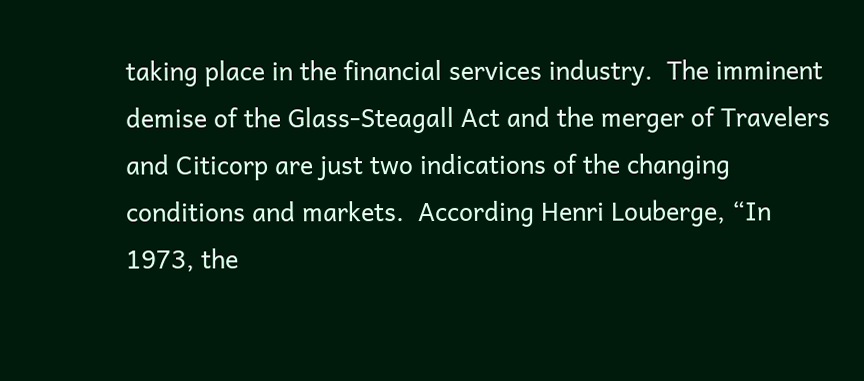taking place in the financial services industry.  The imminent demise of the Glass-Steagall Act and the merger of Travelers and Citicorp are just two indications of the changing conditions and markets.  According Henri Louberge, “In 1973, the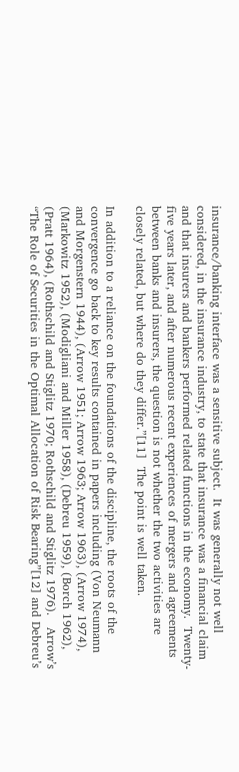insurance/banking interface was a sensitive subject.  It was generally not well considered, in the insurance industry, to state that insurance was a financial claim and that insurers and bankers performed related functions in the economy.  Twenty-five years later, and after numerous recent experiences of mergers and agreements between banks and insurers, the question is not whether the two activities are closely related, but where do they differ.”[11]  The point is well taken.

In addition to a reliance on the foundations of the discipline, the roots of the convergence go back to key results contained in papers including (Von Neumann and Morgenstern 1944), (Arrow 1951; Arrow 1963; Arrow 1963), (Arrow 1974), (Markowitz 1952), (Modigliani and Miller 1958), (Debreu 1959), (Borch 1962), (Pratt 1964), (Rothschild and Stiglitz 1970; Rothschild and Stiglitz 1976).   Arrow’s “The Role of Securities in the Optimal Allocation of Risk Bearing”[12] and Debreu’s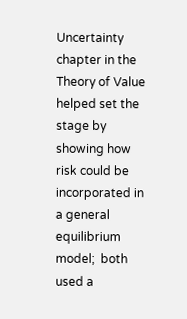Uncertainty chapter in the Theory of Value helped set the stage by showing how risk could be incorporated in a general equilibrium model;  both used a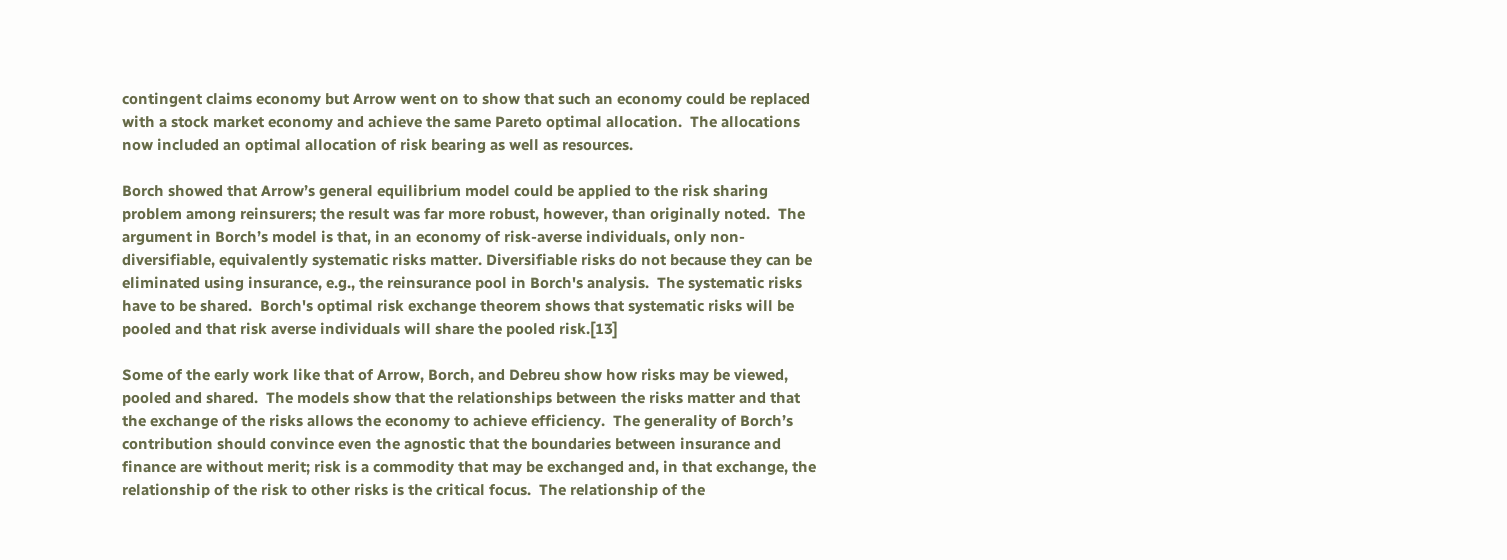contingent claims economy but Arrow went on to show that such an economy could be replaced with a stock market economy and achieve the same Pareto optimal allocation.  The allocations now included an optimal allocation of risk bearing as well as resources.

Borch showed that Arrow’s general equilibrium model could be applied to the risk sharing problem among reinsurers; the result was far more robust, however, than originally noted.  The argument in Borch’s model is that, in an economy of risk-averse individuals, only non-diversifiable, equivalently systematic risks matter. Diversifiable risks do not because they can be eliminated using insurance, e.g., the reinsurance pool in Borch's analysis.  The systematic risks have to be shared.  Borch's optimal risk exchange theorem shows that systematic risks will be pooled and that risk averse individuals will share the pooled risk.[13]

Some of the early work like that of Arrow, Borch, and Debreu show how risks may be viewed, pooled and shared.  The models show that the relationships between the risks matter and that the exchange of the risks allows the economy to achieve efficiency.  The generality of Borch’s contribution should convince even the agnostic that the boundaries between insurance and finance are without merit; risk is a commodity that may be exchanged and, in that exchange, the relationship of the risk to other risks is the critical focus.  The relationship of the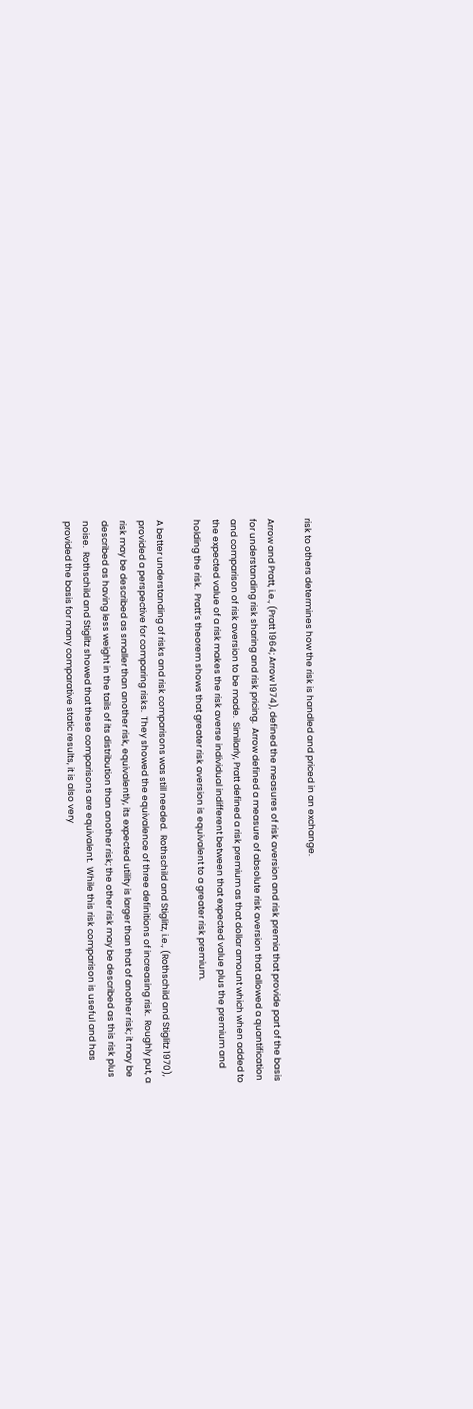risk to others determines how the risk is handled and priced in an exchange.

Arrow and Pratt, i.e., (Pratt 1964; Arrow 1974), defined the measures of risk aversion and risk premia that provide part of the basis for understanding risk sharing and risk pricing.  Arrow defined a measure of absolute risk aversion that allowed a quantification and comparison of risk aversion to be made.  Similarly, Pratt defined a risk premium as that dollar amount which when added to the expected value of a risk makes the risk averse individual indifferent between that expected value plus the premium and holding the risk.  Pratt’s theorem shows that greater risk aversion is equivalent to a greater risk premium.

A better understanding of risks and risk comparisons was still needed.  Rothschild and Stiglitz, i.e., (Rothschild and Stiglitz 1970), provided a perspective for comparing risks.  They showed the equivalence of three definitions of increasing risk.  Roughly put, a risk may be described as smaller than another risk, equivalently, its expected utility is larger than that of another risk; it may be described as having less weight in the tails of its distribution than another risk; the other risk may be described as this risk plus noise.  Rothschild and Stiglitz showed that these comparisons are equivalent.  While this risk comparison is useful and has provided the basis for many comparative static results, it is also very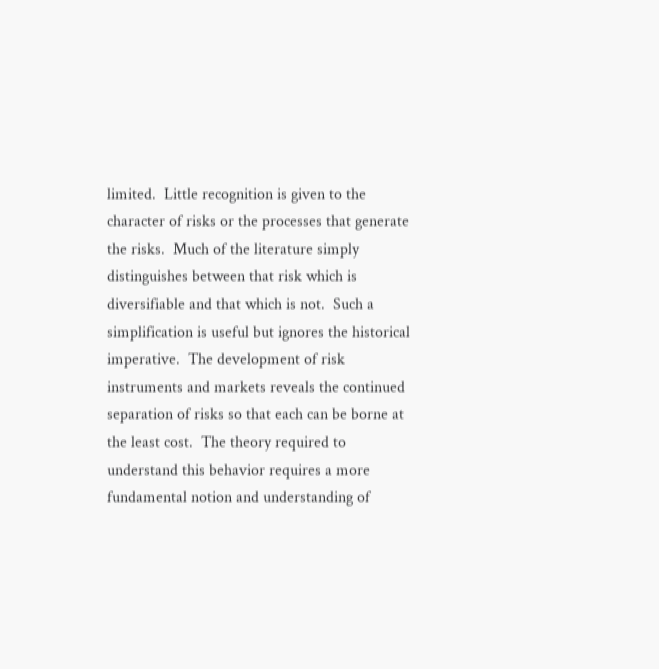limited.  Little recognition is given to the character of risks or the processes that generate the risks.  Much of the literature simply distinguishes between that risk which is diversifiable and that which is not.  Such a simplification is useful but ignores the historical imperative.  The development of risk instruments and markets reveals the continued separation of risks so that each can be borne at the least cost.  The theory required to understand this behavior requires a more fundamental notion and understanding of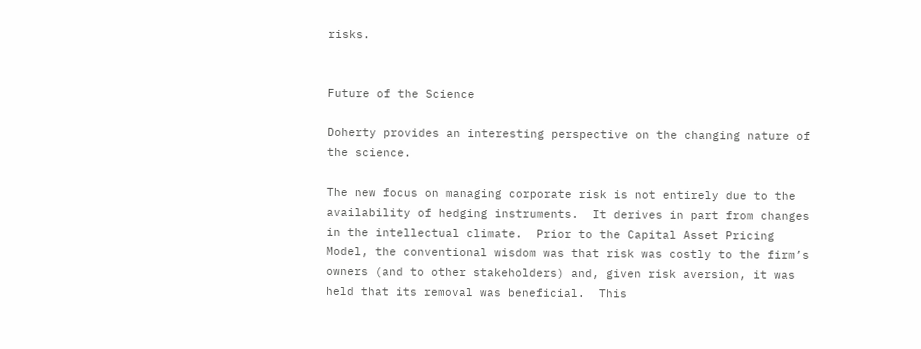risks.


Future of the Science

Doherty provides an interesting perspective on the changing nature of the science.

The new focus on managing corporate risk is not entirely due to the availability of hedging instruments.  It derives in part from changes in the intellectual climate.  Prior to the Capital Asset Pricing Model, the conventional wisdom was that risk was costly to the firm’s owners (and to other stakeholders) and, given risk aversion, it was held that its removal was beneficial.  This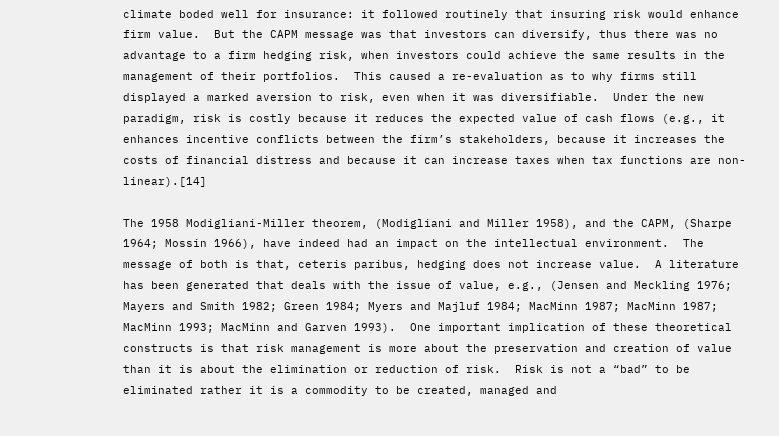climate boded well for insurance: it followed routinely that insuring risk would enhance firm value.  But the CAPM message was that investors can diversify, thus there was no advantage to a firm hedging risk, when investors could achieve the same results in the management of their portfolios.  This caused a re-evaluation as to why firms still displayed a marked aversion to risk, even when it was diversifiable.  Under the new paradigm, risk is costly because it reduces the expected value of cash flows (e.g., it enhances incentive conflicts between the firm’s stakeholders, because it increases the costs of financial distress and because it can increase taxes when tax functions are non-linear).[14]

The 1958 Modigliani-Miller theorem, (Modigliani and Miller 1958), and the CAPM, (Sharpe 1964; Mossin 1966), have indeed had an impact on the intellectual environment.  The message of both is that, ceteris paribus, hedging does not increase value.  A literature has been generated that deals with the issue of value, e.g., (Jensen and Meckling 1976; Mayers and Smith 1982; Green 1984; Myers and Majluf 1984; MacMinn 1987; MacMinn 1987; MacMinn 1993; MacMinn and Garven 1993).  One important implication of these theoretical constructs is that risk management is more about the preservation and creation of value than it is about the elimination or reduction of risk.  Risk is not a “bad” to be eliminated rather it is a commodity to be created, managed and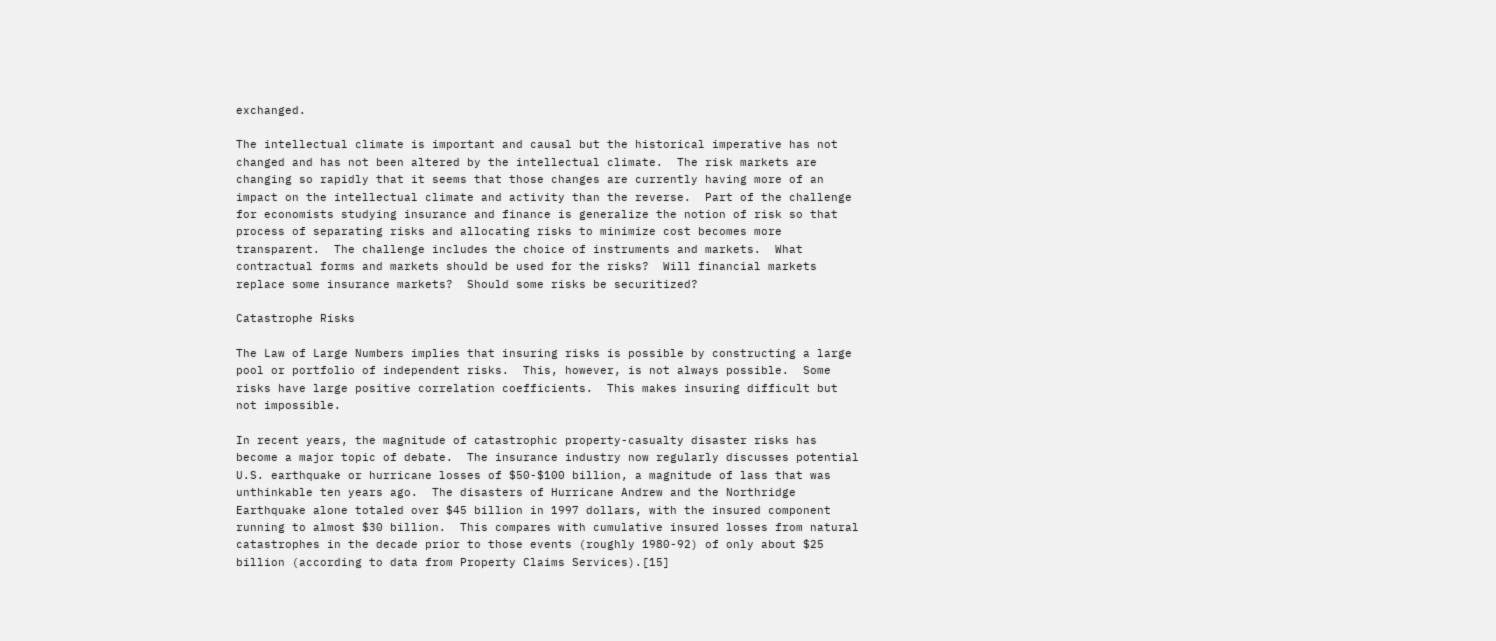exchanged.

The intellectual climate is important and causal but the historical imperative has not changed and has not been altered by the intellectual climate.  The risk markets are changing so rapidly that it seems that those changes are currently having more of an impact on the intellectual climate and activity than the reverse.  Part of the challenge for economists studying insurance and finance is generalize the notion of risk so that process of separating risks and allocating risks to minimize cost becomes more transparent.  The challenge includes the choice of instruments and markets.  What contractual forms and markets should be used for the risks?  Will financial markets replace some insurance markets?  Should some risks be securitized?

Catastrophe Risks

The Law of Large Numbers implies that insuring risks is possible by constructing a large pool or portfolio of independent risks.  This, however, is not always possible.  Some risks have large positive correlation coefficients.  This makes insuring difficult but not impossible.

In recent years, the magnitude of catastrophic property-casualty disaster risks has become a major topic of debate.  The insurance industry now regularly discusses potential U.S. earthquake or hurricane losses of $50-$100 billion, a magnitude of lass that was unthinkable ten years ago.  The disasters of Hurricane Andrew and the Northridge Earthquake alone totaled over $45 billion in 1997 dollars, with the insured component running to almost $30 billion.  This compares with cumulative insured losses from natural catastrophes in the decade prior to those events (roughly 1980-92) of only about $25 billion (according to data from Property Claims Services).[15]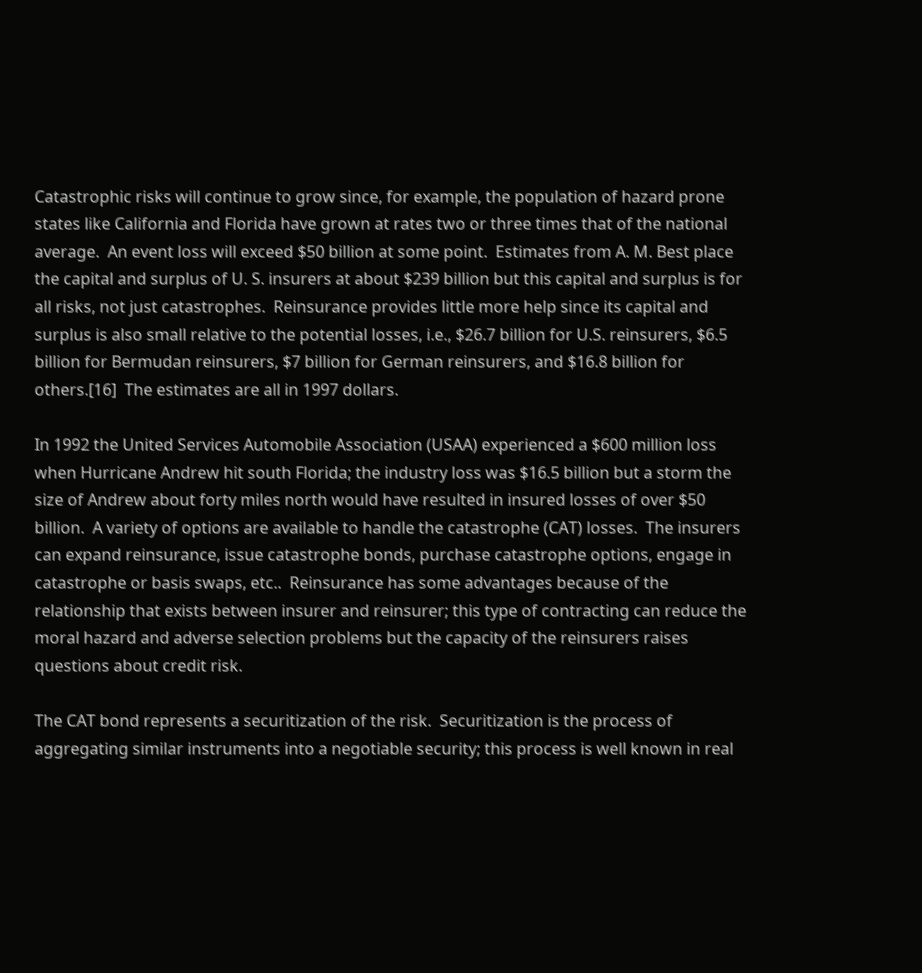Catastrophic risks will continue to grow since, for example, the population of hazard prone states like California and Florida have grown at rates two or three times that of the national average.  An event loss will exceed $50 billion at some point.  Estimates from A. M. Best place the capital and surplus of U. S. insurers at about $239 billion but this capital and surplus is for all risks, not just catastrophes.  Reinsurance provides little more help since its capital and surplus is also small relative to the potential losses, i.e., $26.7 billion for U.S. reinsurers, $6.5 billion for Bermudan reinsurers, $7 billion for German reinsurers, and $16.8 billion for others.[16]  The estimates are all in 1997 dollars.

In 1992 the United Services Automobile Association (USAA) experienced a $600 million loss when Hurricane Andrew hit south Florida; the industry loss was $16.5 billion but a storm the size of Andrew about forty miles north would have resulted in insured losses of over $50 billion.  A variety of options are available to handle the catastrophe (CAT) losses.  The insurers can expand reinsurance, issue catastrophe bonds, purchase catastrophe options, engage in catastrophe or basis swaps, etc..  Reinsurance has some advantages because of the relationship that exists between insurer and reinsurer; this type of contracting can reduce the moral hazard and adverse selection problems but the capacity of the reinsurers raises questions about credit risk.

The CAT bond represents a securitization of the risk.  Securitization is the process of aggregating similar instruments into a negotiable security; this process is well known in real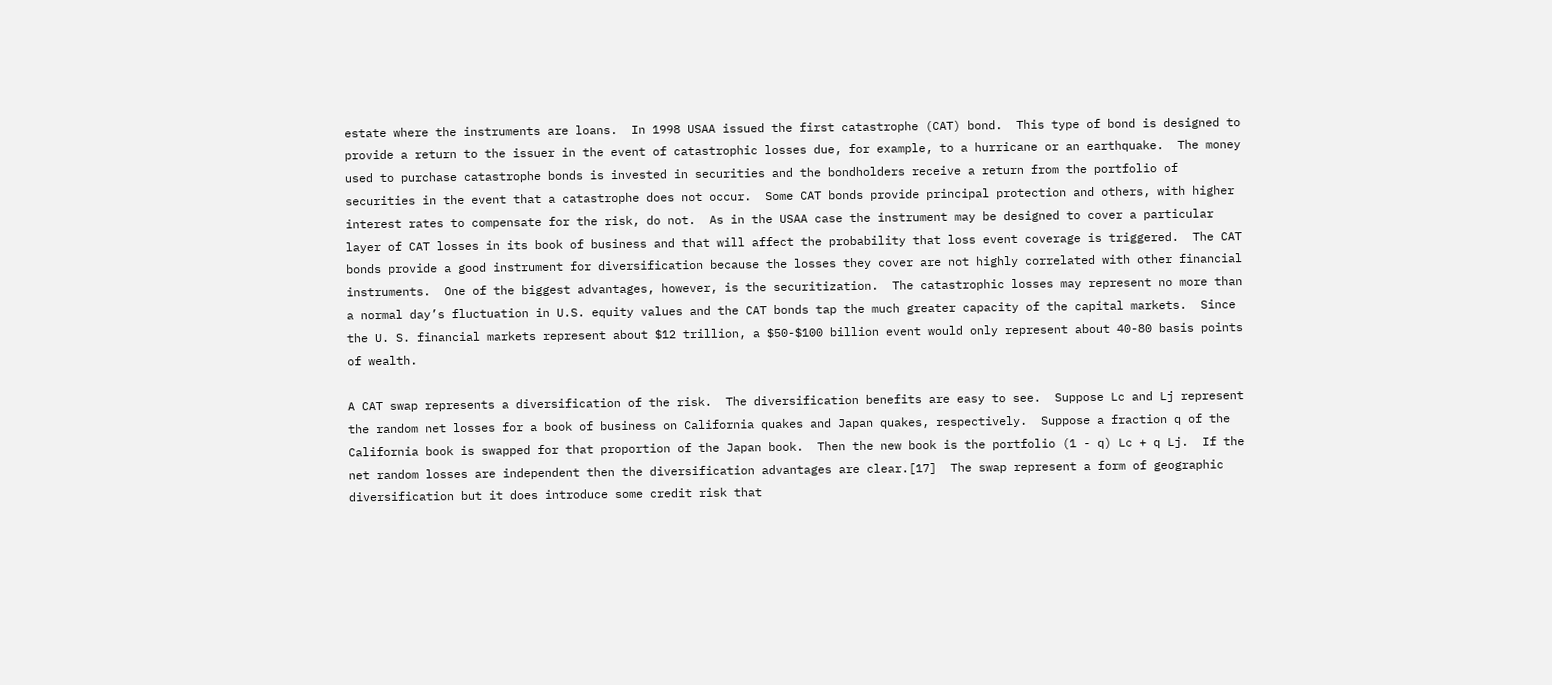estate where the instruments are loans.  In 1998 USAA issued the first catastrophe (CAT) bond.  This type of bond is designed to provide a return to the issuer in the event of catastrophic losses due, for example, to a hurricane or an earthquake.  The money used to purchase catastrophe bonds is invested in securities and the bondholders receive a return from the portfolio of securities in the event that a catastrophe does not occur.  Some CAT bonds provide principal protection and others, with higher interest rates to compensate for the risk, do not.  As in the USAA case the instrument may be designed to cover a particular layer of CAT losses in its book of business and that will affect the probability that loss event coverage is triggered.  The CAT bonds provide a good instrument for diversification because the losses they cover are not highly correlated with other financial instruments.  One of the biggest advantages, however, is the securitization.  The catastrophic losses may represent no more than a normal day’s fluctuation in U.S. equity values and the CAT bonds tap the much greater capacity of the capital markets.  Since the U. S. financial markets represent about $12 trillion, a $50-$100 billion event would only represent about 40-80 basis points of wealth.

A CAT swap represents a diversification of the risk.  The diversification benefits are easy to see.  Suppose Lc and Lj represent the random net losses for a book of business on California quakes and Japan quakes, respectively.  Suppose a fraction q of the California book is swapped for that proportion of the Japan book.  Then the new book is the portfolio (1 - q) Lc + q Lj.  If the net random losses are independent then the diversification advantages are clear.[17]  The swap represent a form of geographic diversification but it does introduce some credit risk that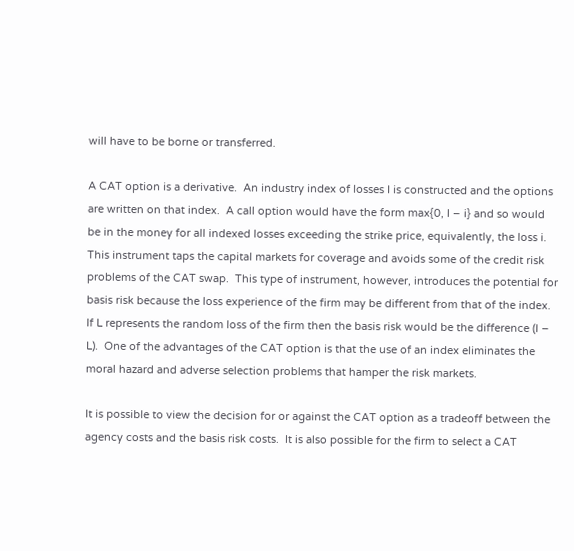will have to be borne or transferred.

A CAT option is a derivative.  An industry index of losses I is constructed and the options are written on that index.  A call option would have the form max{0, I – i} and so would be in the money for all indexed losses exceeding the strike price, equivalently, the loss i.  This instrument taps the capital markets for coverage and avoids some of the credit risk problems of the CAT swap.  This type of instrument, however, introduces the potential for basis risk because the loss experience of the firm may be different from that of the index.  If L represents the random loss of the firm then the basis risk would be the difference (I – L).  One of the advantages of the CAT option is that the use of an index eliminates the moral hazard and adverse selection problems that hamper the risk markets.

It is possible to view the decision for or against the CAT option as a tradeoff between the agency costs and the basis risk costs.  It is also possible for the firm to select a CAT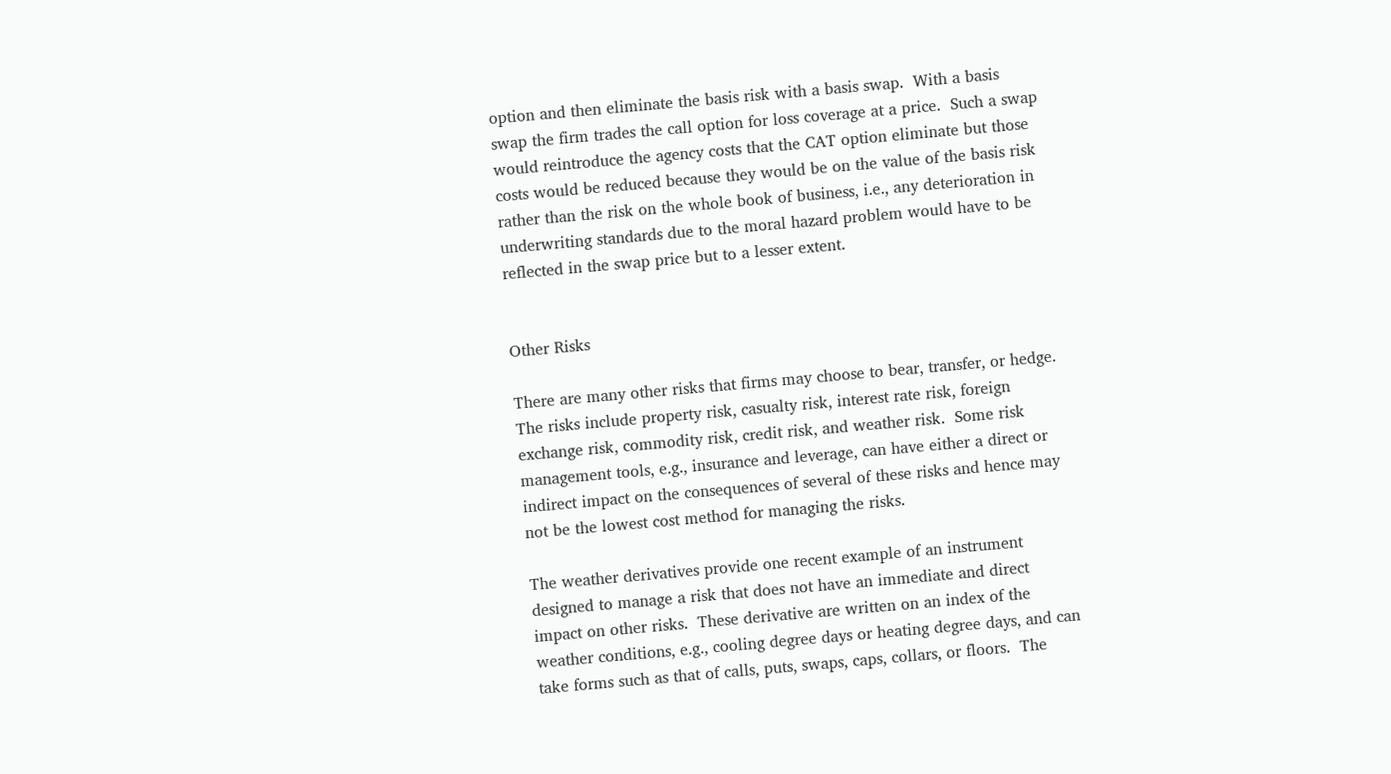option and then eliminate the basis risk with a basis swap.  With a basis swap the firm trades the call option for loss coverage at a price.  Such a swap would reintroduce the agency costs that the CAT option eliminate but those costs would be reduced because they would be on the value of the basis risk rather than the risk on the whole book of business, i.e., any deterioration in underwriting standards due to the moral hazard problem would have to be reflected in the swap price but to a lesser extent.


Other Risks

There are many other risks that firms may choose to bear, transfer, or hedge.  The risks include property risk, casualty risk, interest rate risk, foreign exchange risk, commodity risk, credit risk, and weather risk.  Some risk management tools, e.g., insurance and leverage, can have either a direct or indirect impact on the consequences of several of these risks and hence may not be the lowest cost method for managing the risks.

The weather derivatives provide one recent example of an instrument designed to manage a risk that does not have an immediate and direct impact on other risks.  These derivative are written on an index of the weather conditions, e.g., cooling degree days or heating degree days, and can take forms such as that of calls, puts, swaps, caps, collars, or floors.  The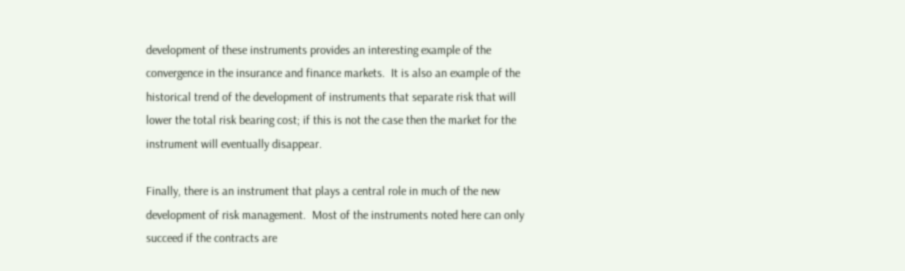development of these instruments provides an interesting example of the convergence in the insurance and finance markets.  It is also an example of the historical trend of the development of instruments that separate risk that will lower the total risk bearing cost; if this is not the case then the market for the instrument will eventually disappear.

Finally, there is an instrument that plays a central role in much of the new development of risk management.  Most of the instruments noted here can only succeed if the contracts are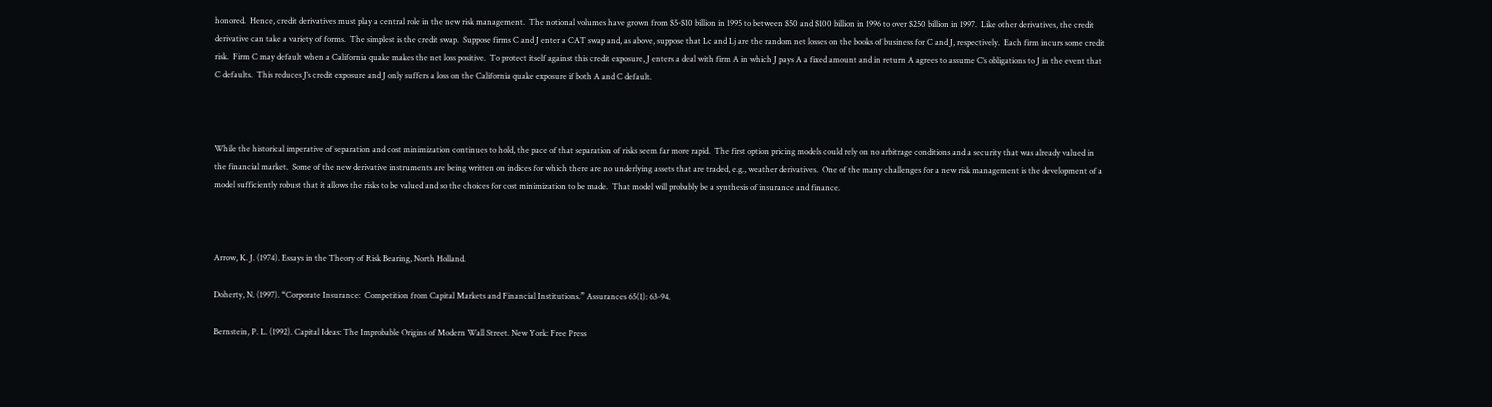honored.  Hence, credit derivatives must play a central role in the new risk management.  The notional volumes have grown from $5-$10 billion in 1995 to between $50 and $100 billion in 1996 to over $250 billion in 1997.  Like other derivatives, the credit derivative can take a variety of forms.  The simplest is the credit swap.  Suppose firms C and J enter a CAT swap and, as above, suppose that Lc and Lj are the random net losses on the books of business for C and J, respectively.  Each firm incurs some credit risk.  Firm C may default when a California quake makes the net loss positive.  To protect itself against this credit exposure, J enters a deal with firm A in which J pays A a fixed amount and in return A agrees to assume C’s obligations to J in the event that C defaults.  This reduces J’s credit exposure and J only suffers a loss on the California quake exposure if both A and C default.



While the historical imperative of separation and cost minimization continues to hold, the pace of that separation of risks seem far more rapid.  The first option pricing models could rely on no arbitrage conditions and a security that was already valued in the financial market.  Some of the new derivative instruments are being written on indices for which there are no underlying assets that are traded, e.g., weather derivatives.  One of the many challenges for a new risk management is the development of a model sufficiently robust that it allows the risks to be valued and so the choices for cost minimization to be made.  That model will probably be a synthesis of insurance and finance.



Arrow, K. J. (1974). Essays in the Theory of Risk Bearing, North Holland.

Doherty, N. (1997). “Corporate Insurance:  Competition from Capital Markets and Financial Institutions.” Assurances 65(1): 63-94.

Bernstein, P. L. (1992). Capital Ideas: The Improbable Origins of Modern Wall Street. New York: Free Press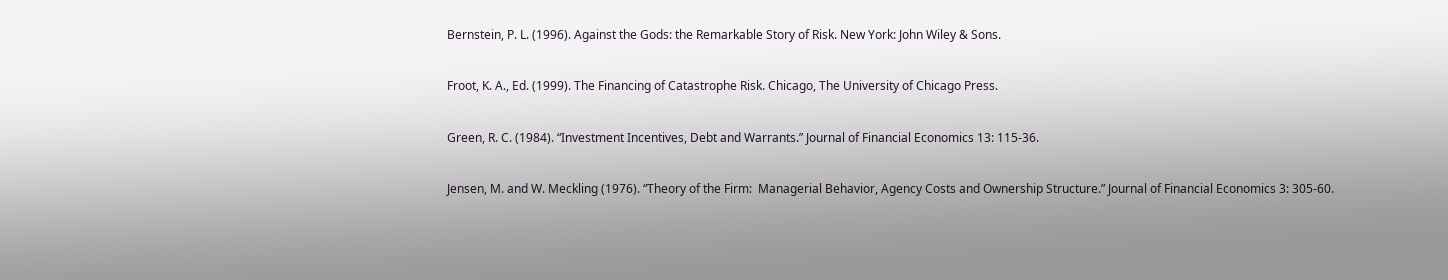Bernstein, P. L. (1996). Against the Gods: the Remarkable Story of Risk. New York: John Wiley & Sons.

Froot, K. A., Ed. (1999). The Financing of Catastrophe Risk. Chicago, The University of Chicago Press.

Green, R. C. (1984). “Investment Incentives, Debt and Warrants.” Journal of Financial Economics 13: 115-36.

Jensen, M. and W. Meckling (1976). “Theory of the Firm:  Managerial Behavior, Agency Costs and Ownership Structure.” Journal of Financial Economics 3: 305-60.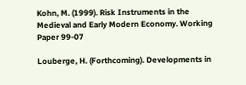Kohn, M. (1999). Risk Instruments in the Medieval and Early Modern Economy. Working Paper 99-07

Louberge, H. (Forthcoming). Developments in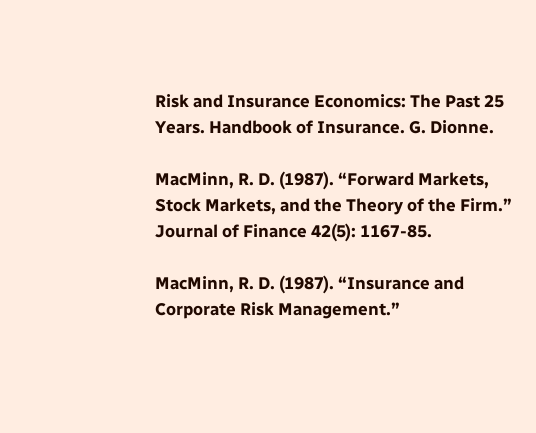Risk and Insurance Economics: The Past 25 Years. Handbook of Insurance. G. Dionne.

MacMinn, R. D. (1987). “Forward Markets, Stock Markets, and the Theory of the Firm.” Journal of Finance 42(5): 1167-85.

MacMinn, R. D. (1987). “Insurance and Corporate Risk Management.”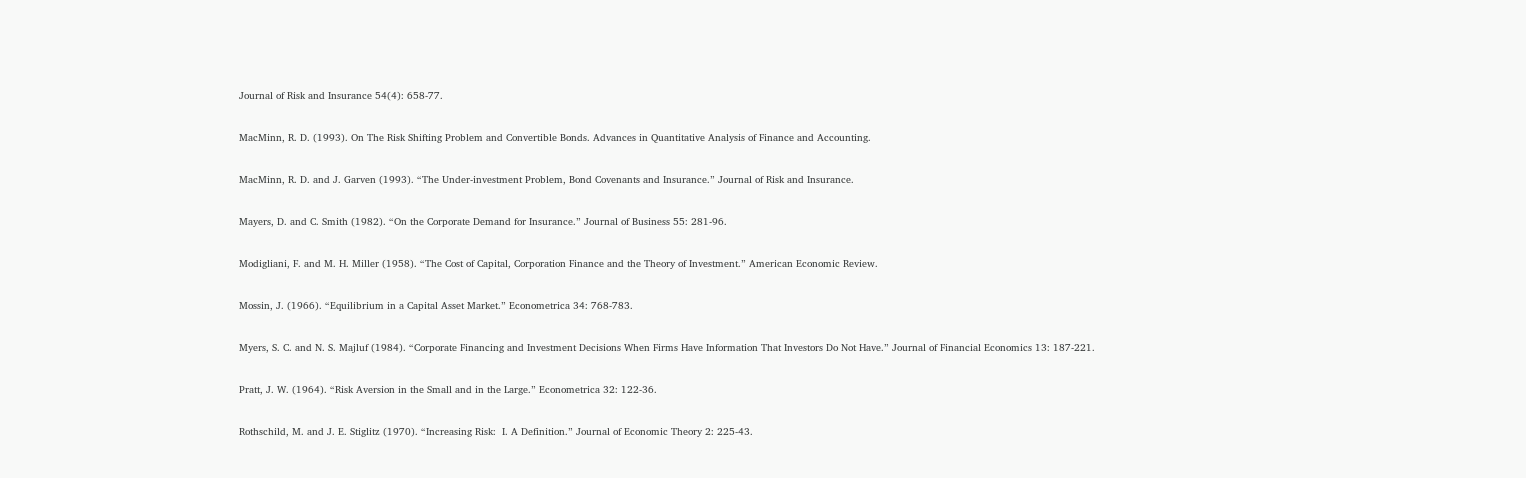Journal of Risk and Insurance 54(4): 658-77.

MacMinn, R. D. (1993). On The Risk Shifting Problem and Convertible Bonds. Advances in Quantitative Analysis of Finance and Accounting.

MacMinn, R. D. and J. Garven (1993). “The Under-investment Problem, Bond Covenants and Insurance.” Journal of Risk and Insurance.

Mayers, D. and C. Smith (1982). “On the Corporate Demand for Insurance.” Journal of Business 55: 281-96.

Modigliani, F. and M. H. Miller (1958). “The Cost of Capital, Corporation Finance and the Theory of Investment.” American Economic Review.

Mossin, J. (1966). “Equilibrium in a Capital Asset Market.” Econometrica 34: 768-783.

Myers, S. C. and N. S. Majluf (1984). “Corporate Financing and Investment Decisions When Firms Have Information That Investors Do Not Have.” Journal of Financial Economics 13: 187-221.

Pratt, J. W. (1964). “Risk Aversion in the Small and in the Large.” Econometrica 32: 122-36.

Rothschild, M. and J. E. Stiglitz (1970). “Increasing Risk:  I. A Definition.” Journal of Economic Theory 2: 225-43.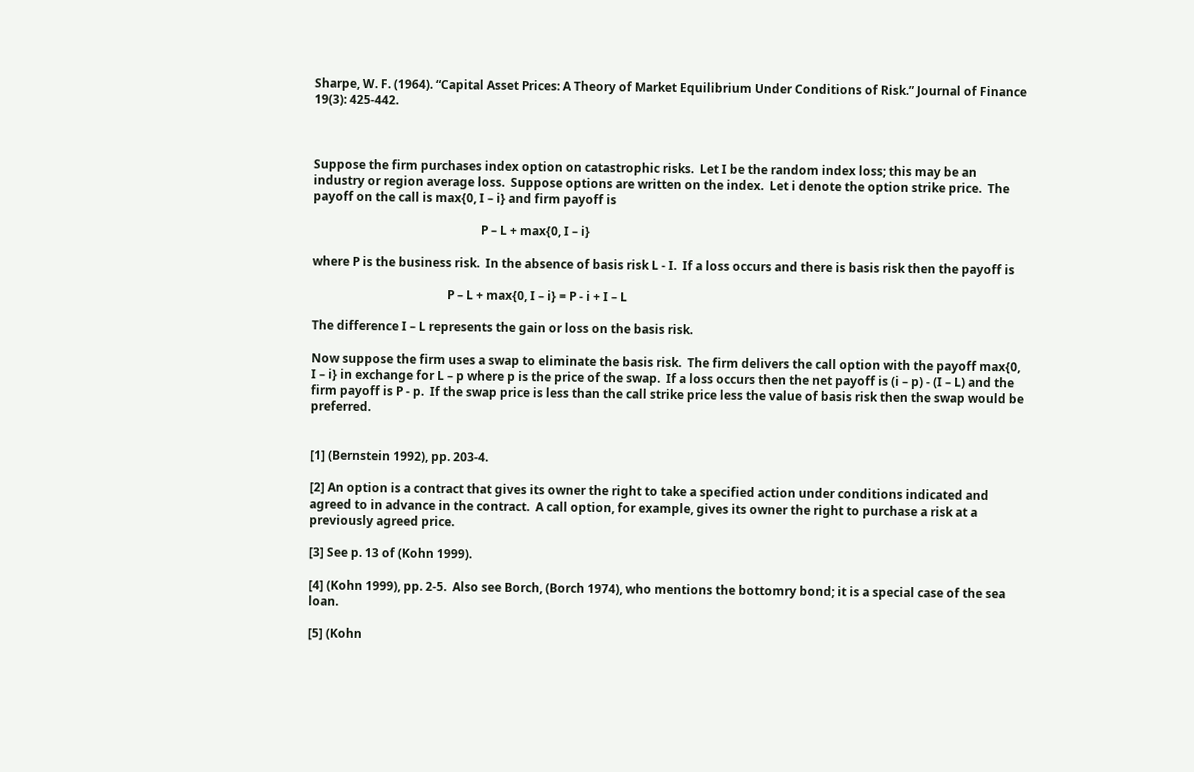Sharpe, W. F. (1964). “Capital Asset Prices: A Theory of Market Equilibrium Under Conditions of Risk.” Journal of Finance 19(3): 425-442.



Suppose the firm purchases index option on catastrophic risks.  Let I be the random index loss; this may be an industry or region average loss.  Suppose options are written on the index.  Let i denote the option strike price.  The payoff on the call is max{0, I – i} and firm payoff is

                                                        P – L + max{0, I – i}

where P is the business risk.  In the absence of basis risk L - I.  If a loss occurs and there is basis risk then the payoff is

                                             P – L + max{0, I – i} = P - i + I – L

The difference I – L represents the gain or loss on the basis risk.

Now suppose the firm uses a swap to eliminate the basis risk.  The firm delivers the call option with the payoff max{0, I – i} in exchange for L – p where p is the price of the swap.  If a loss occurs then the net payoff is (i – p) - (I – L) and the firm payoff is P - p.  If the swap price is less than the call strike price less the value of basis risk then the swap would be preferred.


[1] (Bernstein 1992), pp. 203-4.

[2] An option is a contract that gives its owner the right to take a specified action under conditions indicated and agreed to in advance in the contract.  A call option, for example, gives its owner the right to purchase a risk at a previously agreed price.

[3] See p. 13 of (Kohn 1999).

[4] (Kohn 1999), pp. 2-5.  Also see Borch, (Borch 1974), who mentions the bottomry bond; it is a special case of the sea loan.

[5] (Kohn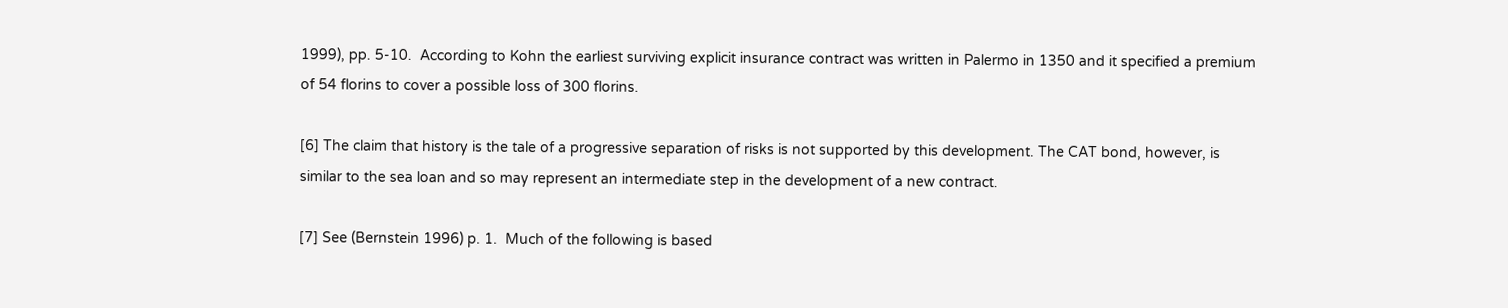1999), pp. 5-10.  According to Kohn the earliest surviving explicit insurance contract was written in Palermo in 1350 and it specified a premium of 54 florins to cover a possible loss of 300 florins.

[6] The claim that history is the tale of a progressive separation of risks is not supported by this development. The CAT bond, however, is similar to the sea loan and so may represent an intermediate step in the development of a new contract.

[7] See (Bernstein 1996) p. 1.  Much of the following is based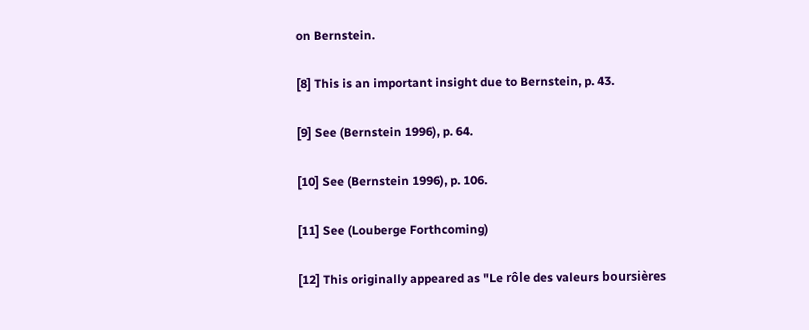on Bernstein.

[8] This is an important insight due to Bernstein, p. 43.

[9] See (Bernstein 1996), p. 64.

[10] See (Bernstein 1996), p. 106.

[11] See (Louberge Forthcoming)

[12] This originally appeared as "Le rôle des valeurs boursières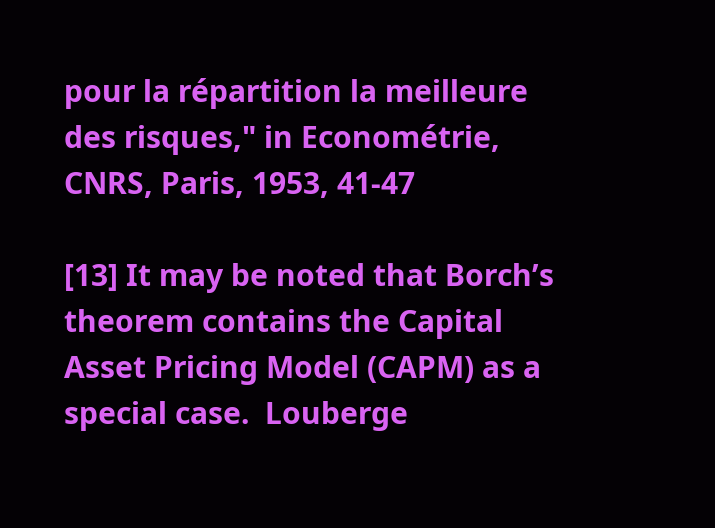pour la répartition la meilleure des risques," in Econométrie, CNRS, Paris, 1953, 41-47

[13] It may be noted that Borch’s theorem contains the Capital Asset Pricing Model (CAPM) as a special case.  Louberge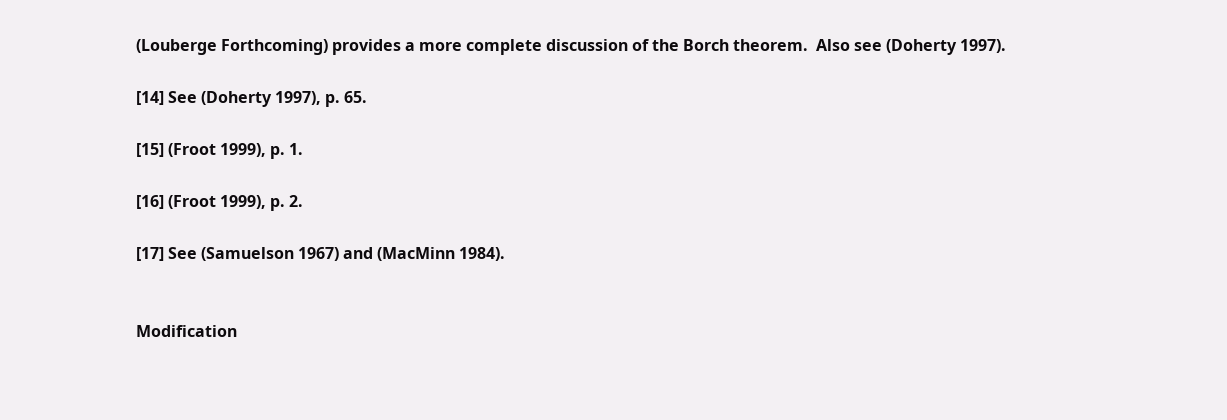(Louberge Forthcoming) provides a more complete discussion of the Borch theorem.  Also see (Doherty 1997).

[14] See (Doherty 1997), p. 65.

[15] (Froot 1999), p. 1.

[16] (Froot 1999), p. 2.

[17] See (Samuelson 1967) and (MacMinn 1984).


Modification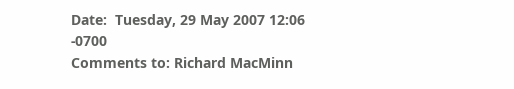Date:  Tuesday, 29 May 2007 12:06 -0700
Comments to: Richard MacMinn